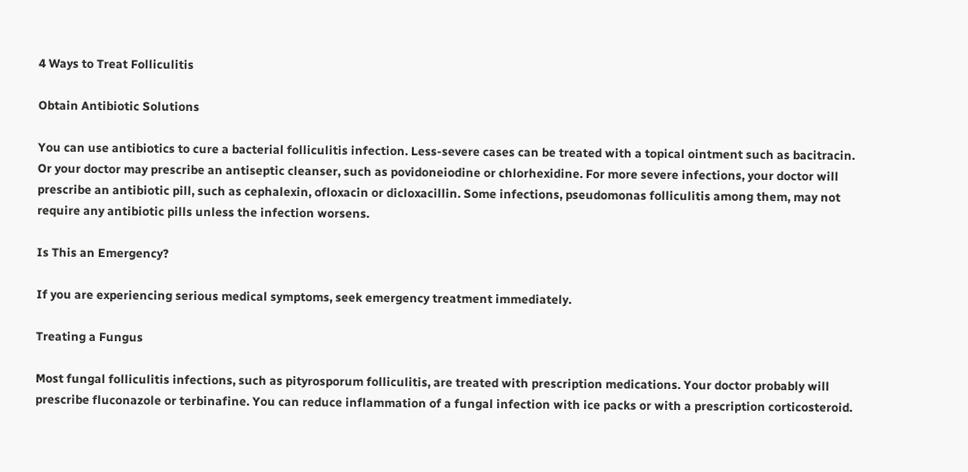4 Ways to Treat Folliculitis

Obtain Antibiotic Solutions

You can use antibiotics to cure a bacterial folliculitis infection. Less-severe cases can be treated with a topical ointment such as bacitracin. Or your doctor may prescribe an antiseptic cleanser, such as povidoneiodine or chlorhexidine. For more severe infections, your doctor will prescribe an antibiotic pill, such as cephalexin, ofloxacin or dicloxacillin. Some infections, pseudomonas folliculitis among them, may not require any antibiotic pills unless the infection worsens.

Is This an Emergency?

If you are experiencing serious medical symptoms, seek emergency treatment immediately.

Treating a Fungus

Most fungal folliculitis infections, such as pityrosporum folliculitis, are treated with prescription medications. Your doctor probably will prescribe fluconazole or terbinafine. You can reduce inflammation of a fungal infection with ice packs or with a prescription corticosteroid.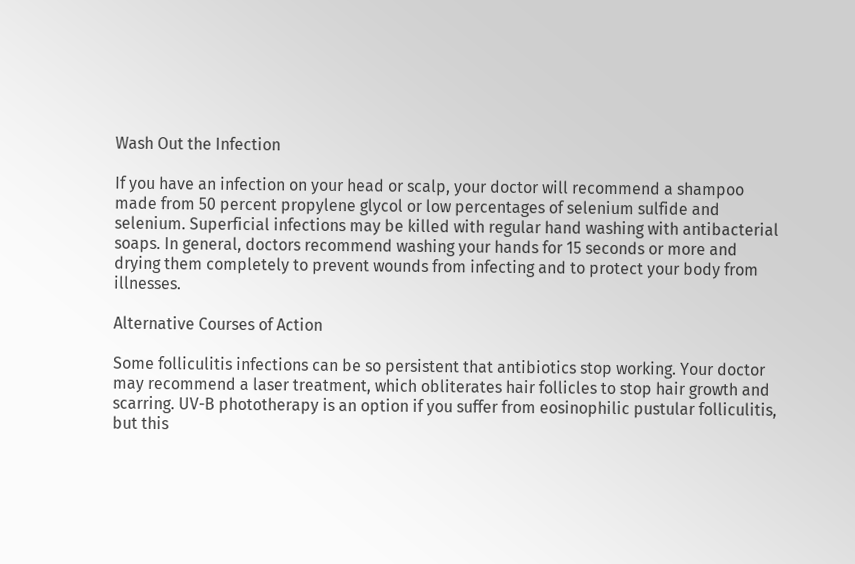Wash Out the Infection

If you have an infection on your head or scalp, your doctor will recommend a shampoo made from 50 percent propylene glycol or low percentages of selenium sulfide and selenium. Superficial infections may be killed with regular hand washing with antibacterial soaps. In general, doctors recommend washing your hands for 15 seconds or more and drying them completely to prevent wounds from infecting and to protect your body from illnesses.

Alternative Courses of Action

Some folliculitis infections can be so persistent that antibiotics stop working. Your doctor may recommend a laser treatment, which obliterates hair follicles to stop hair growth and scarring. UV-B phototherapy is an option if you suffer from eosinophilic pustular folliculitis, but this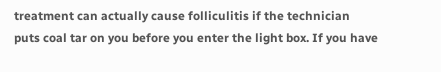treatment can actually cause folliculitis if the technician puts coal tar on you before you enter the light box. If you have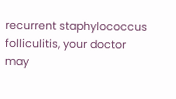recurrent staphylococcus folliculitis, your doctor may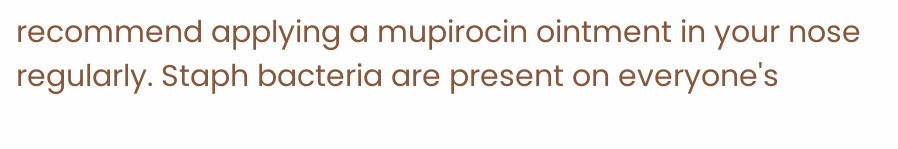recommend applying a mupirocin ointment in your nose regularly. Staph bacteria are present on everyone's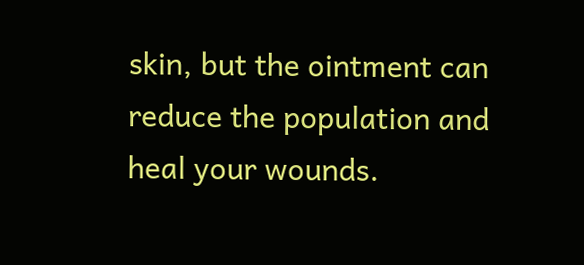skin, but the ointment can reduce the population and heal your wounds.